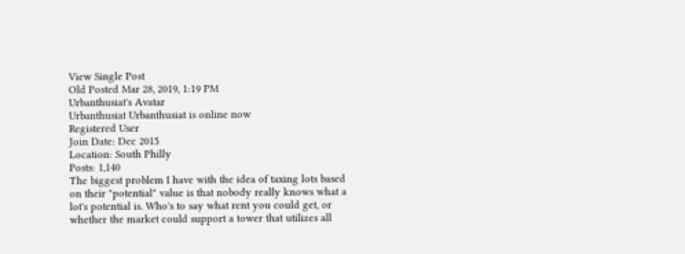View Single Post
Old Posted Mar 28, 2019, 1:19 PM
Urbanthusiat's Avatar
Urbanthusiat Urbanthusiat is online now
Registered User
Join Date: Dec 2015
Location: South Philly
Posts: 1,140
The biggest problem I have with the idea of taxing lots based on their "potential" value is that nobody really knows what a lot's potential is. Who's to say what rent you could get, or whether the market could support a tower that utilizes all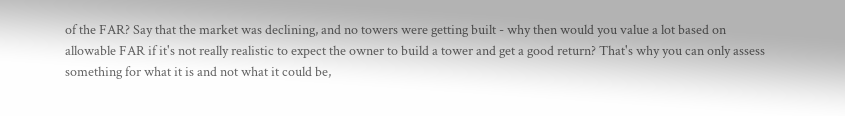of the FAR? Say that the market was declining, and no towers were getting built - why then would you value a lot based on allowable FAR if it's not really realistic to expect the owner to build a tower and get a good return? That's why you can only assess something for what it is and not what it could be,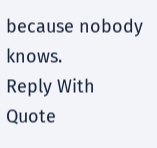because nobody knows.
Reply With Quote